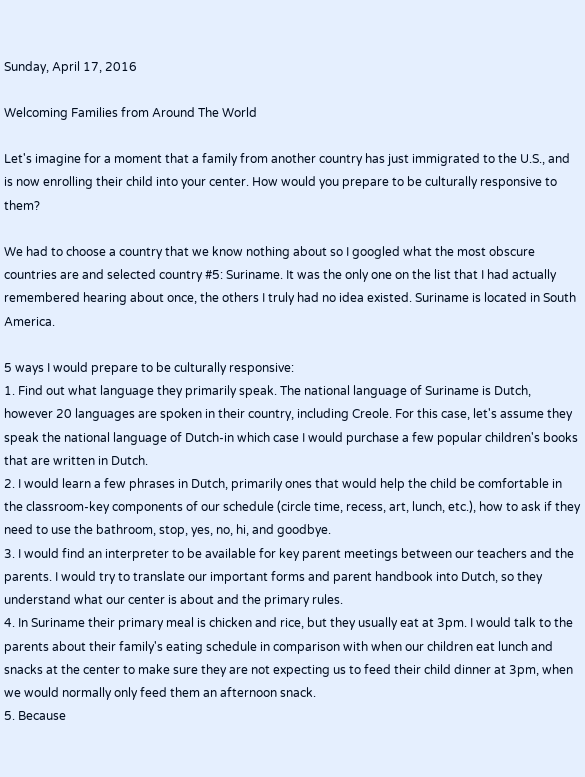Sunday, April 17, 2016

Welcoming Families from Around The World

Let's imagine for a moment that a family from another country has just immigrated to the U.S., and is now enrolling their child into your center. How would you prepare to be culturally responsive to them?

We had to choose a country that we know nothing about so I googled what the most obscure countries are and selected country #5: Suriname. It was the only one on the list that I had actually remembered hearing about once, the others I truly had no idea existed. Suriname is located in South America.

5 ways I would prepare to be culturally responsive:
1. Find out what language they primarily speak. The national language of Suriname is Dutch, however 20 languages are spoken in their country, including Creole. For this case, let's assume they speak the national language of Dutch-in which case I would purchase a few popular children's books that are written in Dutch.
2. I would learn a few phrases in Dutch, primarily ones that would help the child be comfortable in the classroom-key components of our schedule (circle time, recess, art, lunch, etc.), how to ask if they need to use the bathroom, stop, yes, no, hi, and goodbye.
3. I would find an interpreter to be available for key parent meetings between our teachers and the parents. I would try to translate our important forms and parent handbook into Dutch, so they understand what our center is about and the primary rules.
4. In Suriname their primary meal is chicken and rice, but they usually eat at 3pm. I would talk to the parents about their family's eating schedule in comparison with when our children eat lunch and snacks at the center to make sure they are not expecting us to feed their child dinner at 3pm, when we would normally only feed them an afternoon snack.
5. Because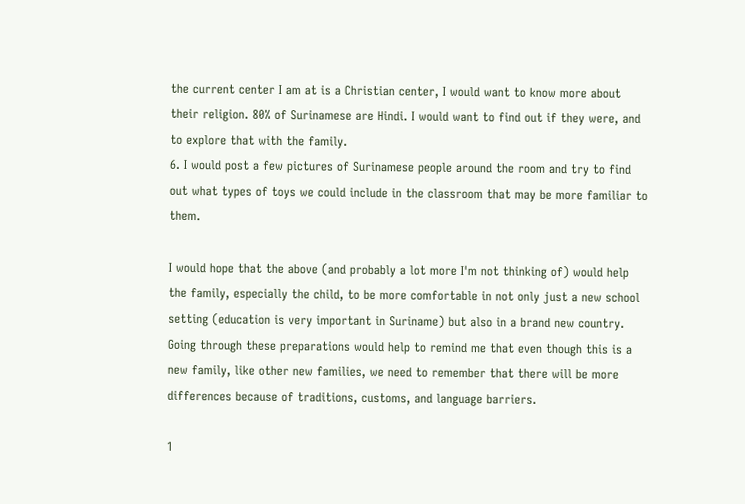the current center I am at is a Christian center, I would want to know more about their religion. 80% of Surinamese are Hindi. I would want to find out if they were, and to explore that with the family.
6. I would post a few pictures of Surinamese people around the room and try to find out what types of toys we could include in the classroom that may be more familiar to them.

I would hope that the above (and probably a lot more I'm not thinking of) would help the family, especially the child, to be more comfortable in not only just a new school setting (education is very important in Suriname) but also in a brand new country. Going through these preparations would help to remind me that even though this is a new family, like other new families, we need to remember that there will be more differences because of traditions, customs, and language barriers.

1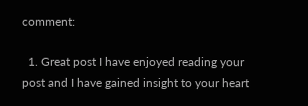comment:

  1. Great post I have enjoyed reading your post and I have gained insight to your heart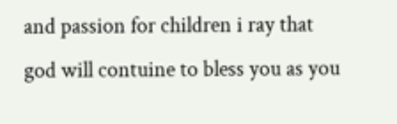and passion for children i ray that god will contuine to bless you as you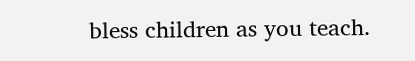bless children as you teach.